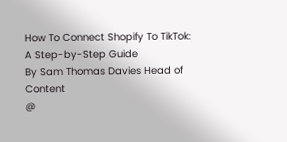How To Connect Shopify To TikTok: A Step-by-Step Guide
By Sam Thomas Davies Head of Content
@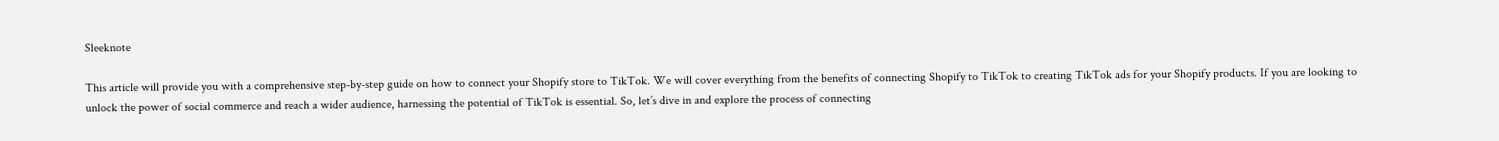Sleeknote

This article will provide you with a comprehensive step-by-step guide on how to connect your Shopify store to TikTok. We will cover everything from the benefits of connecting Shopify to TikTok to creating TikTok ads for your Shopify products. If you are looking to unlock the power of social commerce and reach a wider audience, harnessing the potential of TikTok is essential. So, let’s dive in and explore the process of connecting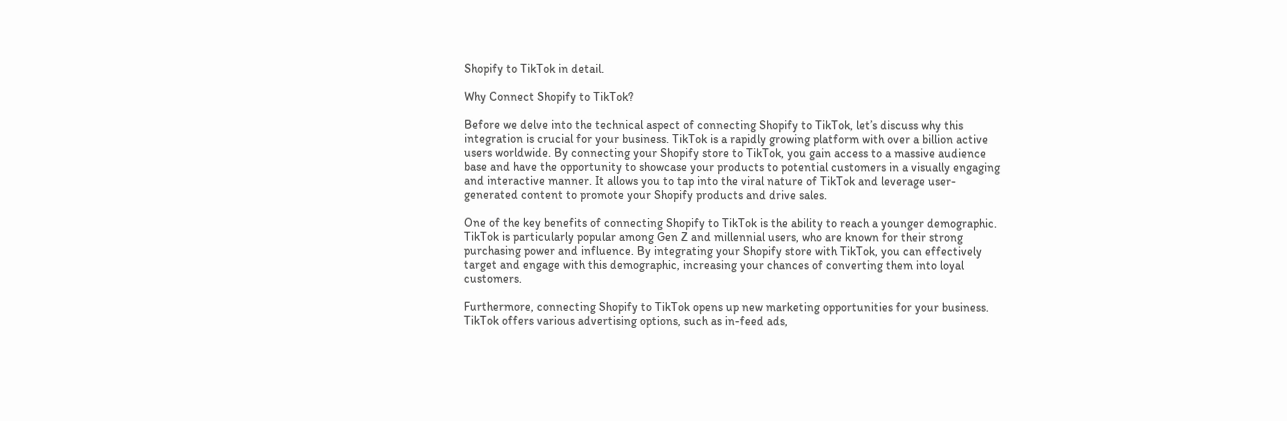Shopify to TikTok in detail.

Why Connect Shopify to TikTok?

Before we delve into the technical aspect of connecting Shopify to TikTok, let’s discuss why this integration is crucial for your business. TikTok is a rapidly growing platform with over a billion active users worldwide. By connecting your Shopify store to TikTok, you gain access to a massive audience base and have the opportunity to showcase your products to potential customers in a visually engaging and interactive manner. It allows you to tap into the viral nature of TikTok and leverage user-generated content to promote your Shopify products and drive sales.

One of the key benefits of connecting Shopify to TikTok is the ability to reach a younger demographic. TikTok is particularly popular among Gen Z and millennial users, who are known for their strong purchasing power and influence. By integrating your Shopify store with TikTok, you can effectively target and engage with this demographic, increasing your chances of converting them into loyal customers.

Furthermore, connecting Shopify to TikTok opens up new marketing opportunities for your business. TikTok offers various advertising options, such as in-feed ads,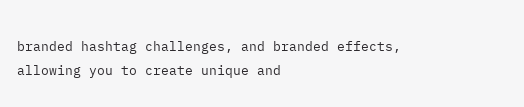branded hashtag challenges, and branded effects, allowing you to create unique and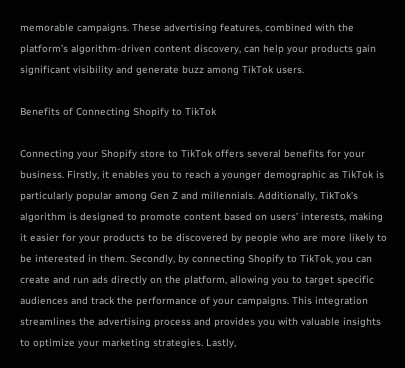memorable campaigns. These advertising features, combined with the platform’s algorithm-driven content discovery, can help your products gain significant visibility and generate buzz among TikTok users.

Benefits of Connecting Shopify to TikTok

Connecting your Shopify store to TikTok offers several benefits for your business. Firstly, it enables you to reach a younger demographic as TikTok is particularly popular among Gen Z and millennials. Additionally, TikTok’s algorithm is designed to promote content based on users’ interests, making it easier for your products to be discovered by people who are more likely to be interested in them. Secondly, by connecting Shopify to TikTok, you can create and run ads directly on the platform, allowing you to target specific audiences and track the performance of your campaigns. This integration streamlines the advertising process and provides you with valuable insights to optimize your marketing strategies. Lastly,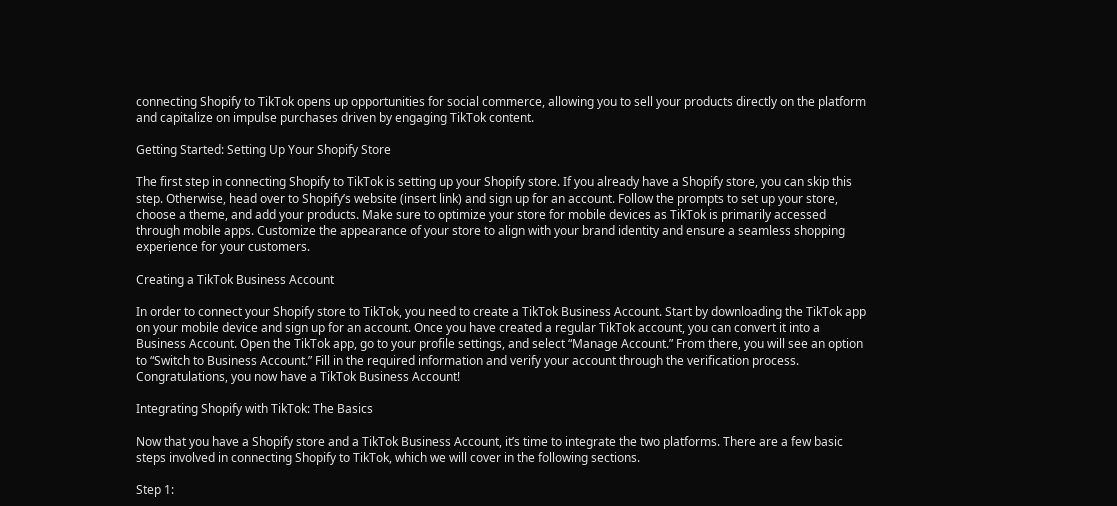connecting Shopify to TikTok opens up opportunities for social commerce, allowing you to sell your products directly on the platform and capitalize on impulse purchases driven by engaging TikTok content.

Getting Started: Setting Up Your Shopify Store

The first step in connecting Shopify to TikTok is setting up your Shopify store. If you already have a Shopify store, you can skip this step. Otherwise, head over to Shopify’s website (insert link) and sign up for an account. Follow the prompts to set up your store, choose a theme, and add your products. Make sure to optimize your store for mobile devices as TikTok is primarily accessed through mobile apps. Customize the appearance of your store to align with your brand identity and ensure a seamless shopping experience for your customers.

Creating a TikTok Business Account

In order to connect your Shopify store to TikTok, you need to create a TikTok Business Account. Start by downloading the TikTok app on your mobile device and sign up for an account. Once you have created a regular TikTok account, you can convert it into a Business Account. Open the TikTok app, go to your profile settings, and select “Manage Account.” From there, you will see an option to “Switch to Business Account.” Fill in the required information and verify your account through the verification process. Congratulations, you now have a TikTok Business Account!

Integrating Shopify with TikTok: The Basics

Now that you have a Shopify store and a TikTok Business Account, it’s time to integrate the two platforms. There are a few basic steps involved in connecting Shopify to TikTok, which we will cover in the following sections.

Step 1: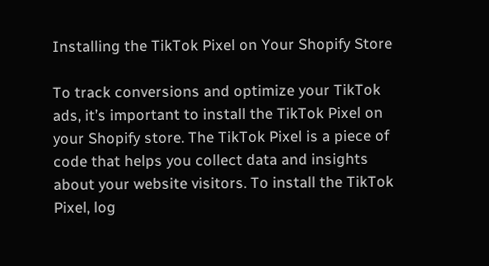Installing the TikTok Pixel on Your Shopify Store

To track conversions and optimize your TikTok ads, it’s important to install the TikTok Pixel on your Shopify store. The TikTok Pixel is a piece of code that helps you collect data and insights about your website visitors. To install the TikTok Pixel, log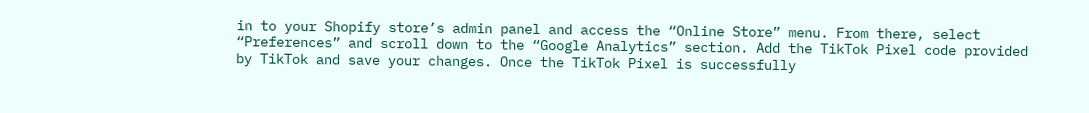in to your Shopify store’s admin panel and access the “Online Store” menu. From there, select “Preferences” and scroll down to the “Google Analytics” section. Add the TikTok Pixel code provided by TikTok and save your changes. Once the TikTok Pixel is successfully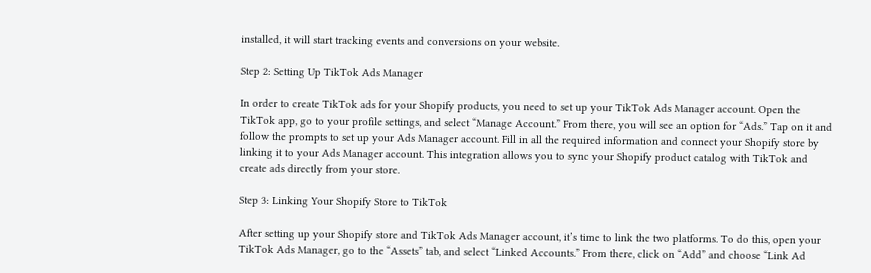installed, it will start tracking events and conversions on your website.

Step 2: Setting Up TikTok Ads Manager

In order to create TikTok ads for your Shopify products, you need to set up your TikTok Ads Manager account. Open the TikTok app, go to your profile settings, and select “Manage Account.” From there, you will see an option for “Ads.” Tap on it and follow the prompts to set up your Ads Manager account. Fill in all the required information and connect your Shopify store by linking it to your Ads Manager account. This integration allows you to sync your Shopify product catalog with TikTok and create ads directly from your store.

Step 3: Linking Your Shopify Store to TikTok

After setting up your Shopify store and TikTok Ads Manager account, it’s time to link the two platforms. To do this, open your TikTok Ads Manager, go to the “Assets” tab, and select “Linked Accounts.” From there, click on “Add” and choose “Link Ad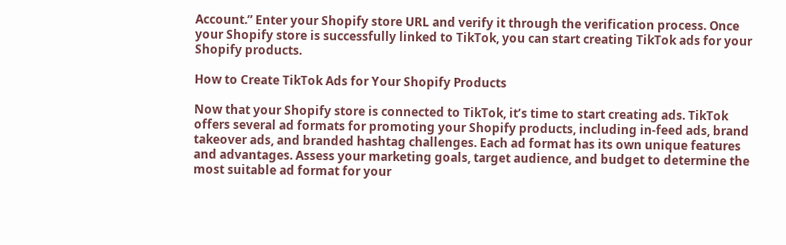Account.” Enter your Shopify store URL and verify it through the verification process. Once your Shopify store is successfully linked to TikTok, you can start creating TikTok ads for your Shopify products.

How to Create TikTok Ads for Your Shopify Products

Now that your Shopify store is connected to TikTok, it’s time to start creating ads. TikTok offers several ad formats for promoting your Shopify products, including in-feed ads, brand takeover ads, and branded hashtag challenges. Each ad format has its own unique features and advantages. Assess your marketing goals, target audience, and budget to determine the most suitable ad format for your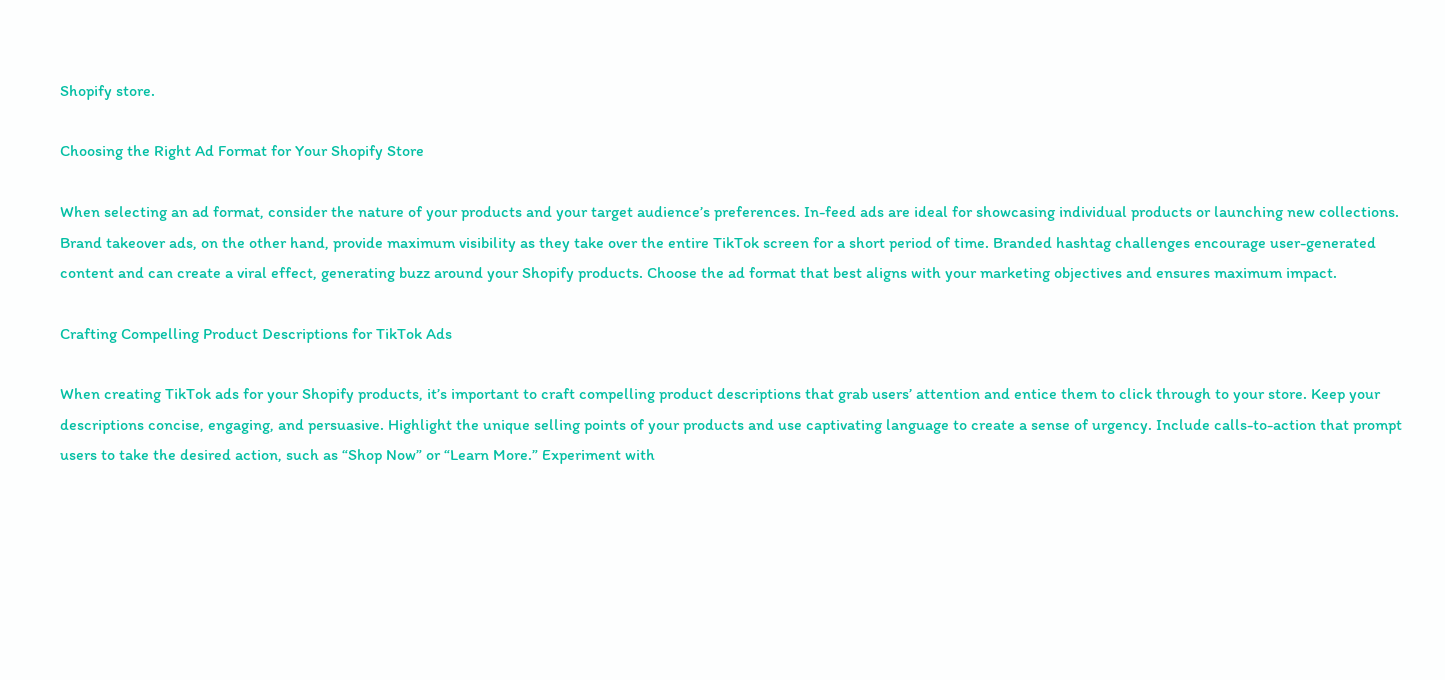Shopify store.

Choosing the Right Ad Format for Your Shopify Store

When selecting an ad format, consider the nature of your products and your target audience’s preferences. In-feed ads are ideal for showcasing individual products or launching new collections. Brand takeover ads, on the other hand, provide maximum visibility as they take over the entire TikTok screen for a short period of time. Branded hashtag challenges encourage user-generated content and can create a viral effect, generating buzz around your Shopify products. Choose the ad format that best aligns with your marketing objectives and ensures maximum impact.

Crafting Compelling Product Descriptions for TikTok Ads

When creating TikTok ads for your Shopify products, it’s important to craft compelling product descriptions that grab users’ attention and entice them to click through to your store. Keep your descriptions concise, engaging, and persuasive. Highlight the unique selling points of your products and use captivating language to create a sense of urgency. Include calls-to-action that prompt users to take the desired action, such as “Shop Now” or “Learn More.” Experiment with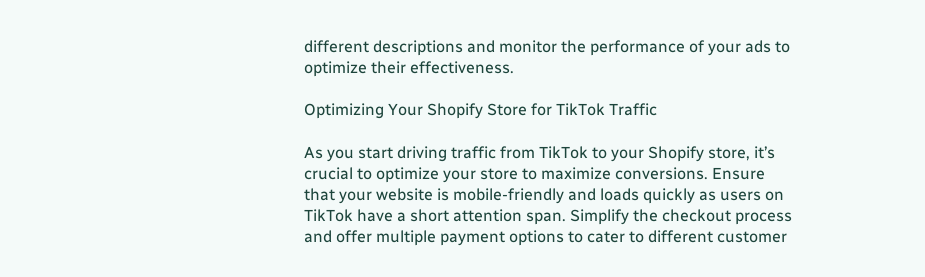different descriptions and monitor the performance of your ads to optimize their effectiveness.

Optimizing Your Shopify Store for TikTok Traffic

As you start driving traffic from TikTok to your Shopify store, it’s crucial to optimize your store to maximize conversions. Ensure that your website is mobile-friendly and loads quickly as users on TikTok have a short attention span. Simplify the checkout process and offer multiple payment options to cater to different customer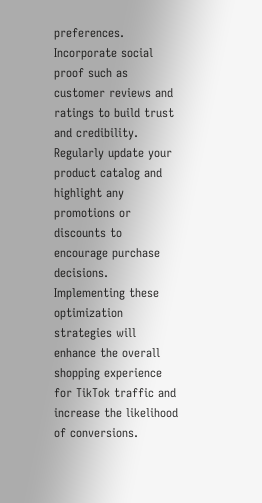preferences. Incorporate social proof such as customer reviews and ratings to build trust and credibility. Regularly update your product catalog and highlight any promotions or discounts to encourage purchase decisions. Implementing these optimization strategies will enhance the overall shopping experience for TikTok traffic and increase the likelihood of conversions.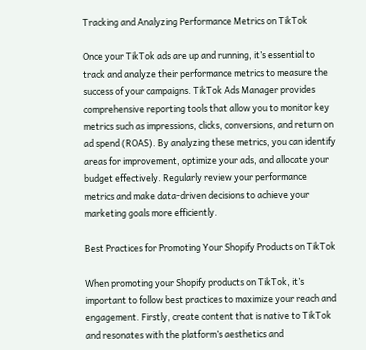Tracking and Analyzing Performance Metrics on TikTok

Once your TikTok ads are up and running, it’s essential to track and analyze their performance metrics to measure the success of your campaigns. TikTok Ads Manager provides comprehensive reporting tools that allow you to monitor key metrics such as impressions, clicks, conversions, and return on ad spend (ROAS). By analyzing these metrics, you can identify areas for improvement, optimize your ads, and allocate your budget effectively. Regularly review your performance metrics and make data-driven decisions to achieve your marketing goals more efficiently.

Best Practices for Promoting Your Shopify Products on TikTok

When promoting your Shopify products on TikTok, it’s important to follow best practices to maximize your reach and engagement. Firstly, create content that is native to TikTok and resonates with the platform’s aesthetics and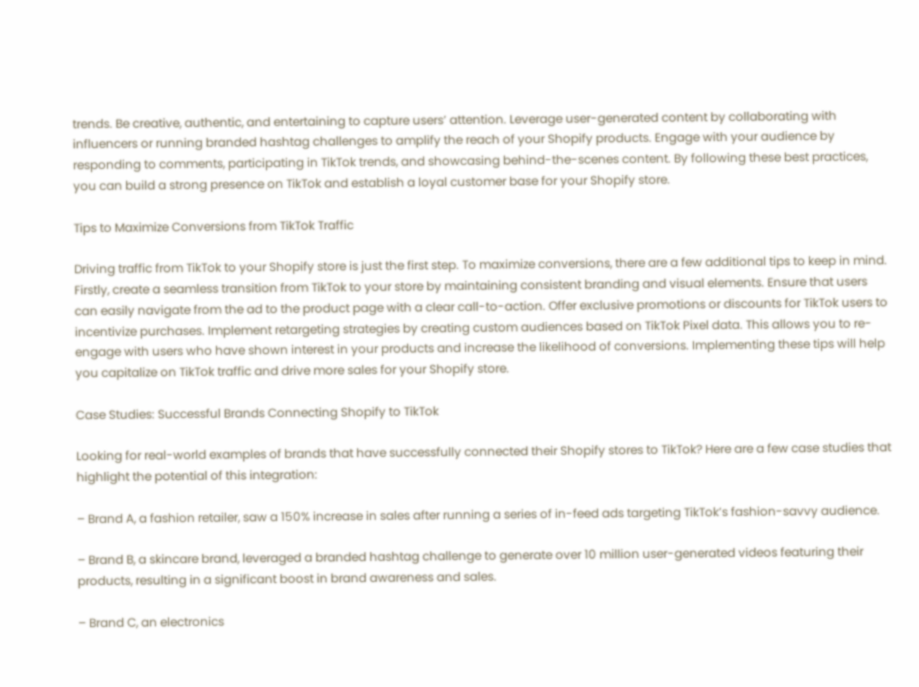trends. Be creative, authentic, and entertaining to capture users’ attention. Leverage user-generated content by collaborating with influencers or running branded hashtag challenges to amplify the reach of your Shopify products. Engage with your audience by responding to comments, participating in TikTok trends, and showcasing behind-the-scenes content. By following these best practices, you can build a strong presence on TikTok and establish a loyal customer base for your Shopify store.

Tips to Maximize Conversions from TikTok Traffic

Driving traffic from TikTok to your Shopify store is just the first step. To maximize conversions, there are a few additional tips to keep in mind. Firstly, create a seamless transition from TikTok to your store by maintaining consistent branding and visual elements. Ensure that users can easily navigate from the ad to the product page with a clear call-to-action. Offer exclusive promotions or discounts for TikTok users to incentivize purchases. Implement retargeting strategies by creating custom audiences based on TikTok Pixel data. This allows you to re-engage with users who have shown interest in your products and increase the likelihood of conversions. Implementing these tips will help you capitalize on TikTok traffic and drive more sales for your Shopify store.

Case Studies: Successful Brands Connecting Shopify to TikTok

Looking for real-world examples of brands that have successfully connected their Shopify stores to TikTok? Here are a few case studies that highlight the potential of this integration:

– Brand A, a fashion retailer, saw a 150% increase in sales after running a series of in-feed ads targeting TikTok’s fashion-savvy audience.

– Brand B, a skincare brand, leveraged a branded hashtag challenge to generate over 10 million user-generated videos featuring their products, resulting in a significant boost in brand awareness and sales.

– Brand C, an electronics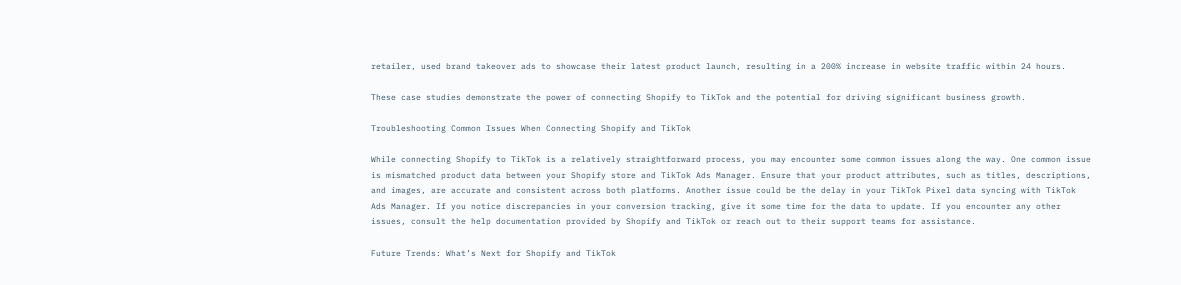retailer, used brand takeover ads to showcase their latest product launch, resulting in a 200% increase in website traffic within 24 hours.

These case studies demonstrate the power of connecting Shopify to TikTok and the potential for driving significant business growth.

Troubleshooting Common Issues When Connecting Shopify and TikTok

While connecting Shopify to TikTok is a relatively straightforward process, you may encounter some common issues along the way. One common issue is mismatched product data between your Shopify store and TikTok Ads Manager. Ensure that your product attributes, such as titles, descriptions, and images, are accurate and consistent across both platforms. Another issue could be the delay in your TikTok Pixel data syncing with TikTok Ads Manager. If you notice discrepancies in your conversion tracking, give it some time for the data to update. If you encounter any other issues, consult the help documentation provided by Shopify and TikTok or reach out to their support teams for assistance.

Future Trends: What’s Next for Shopify and TikTok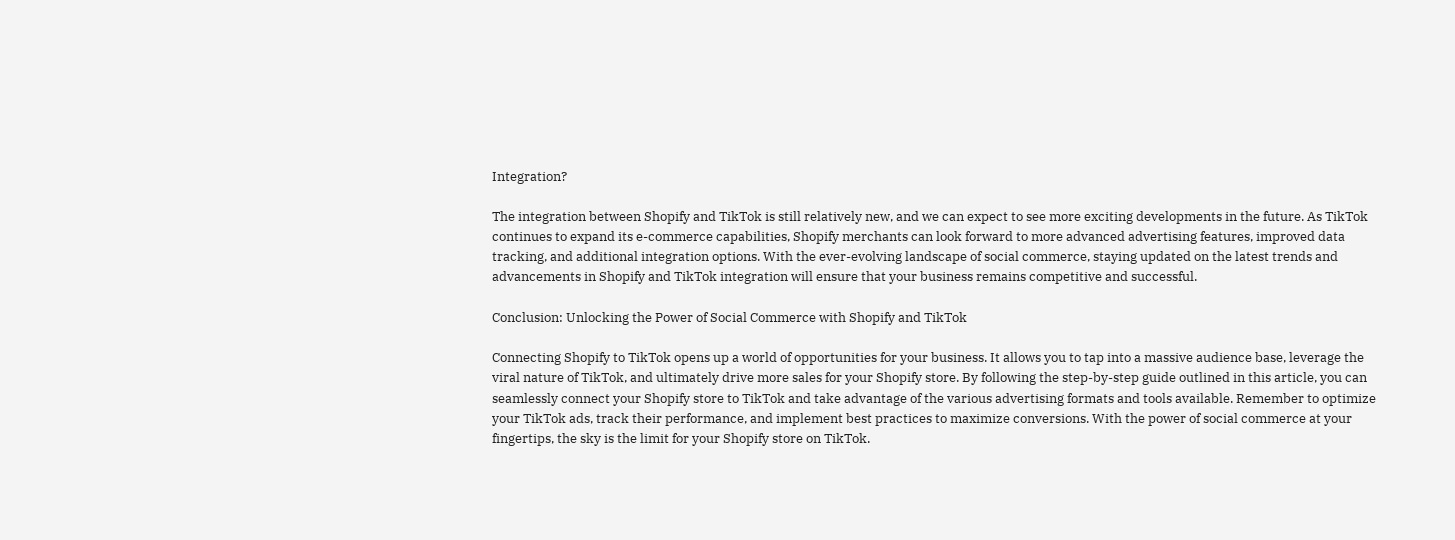Integration?

The integration between Shopify and TikTok is still relatively new, and we can expect to see more exciting developments in the future. As TikTok continues to expand its e-commerce capabilities, Shopify merchants can look forward to more advanced advertising features, improved data tracking, and additional integration options. With the ever-evolving landscape of social commerce, staying updated on the latest trends and advancements in Shopify and TikTok integration will ensure that your business remains competitive and successful.

Conclusion: Unlocking the Power of Social Commerce with Shopify and TikTok

Connecting Shopify to TikTok opens up a world of opportunities for your business. It allows you to tap into a massive audience base, leverage the viral nature of TikTok, and ultimately drive more sales for your Shopify store. By following the step-by-step guide outlined in this article, you can seamlessly connect your Shopify store to TikTok and take advantage of the various advertising formats and tools available. Remember to optimize your TikTok ads, track their performance, and implement best practices to maximize conversions. With the power of social commerce at your fingertips, the sky is the limit for your Shopify store on TikTok.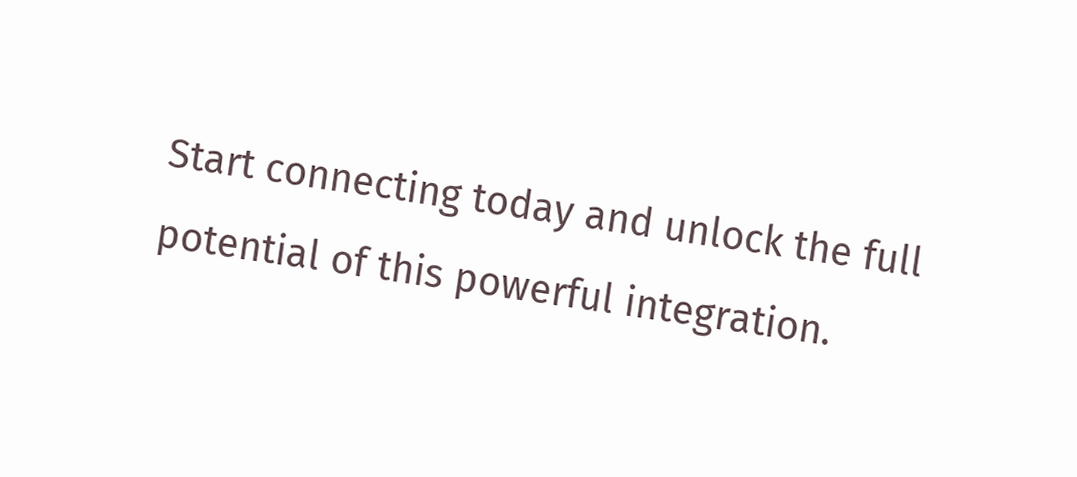Start connecting today and unlock the full potential of this powerful integration.